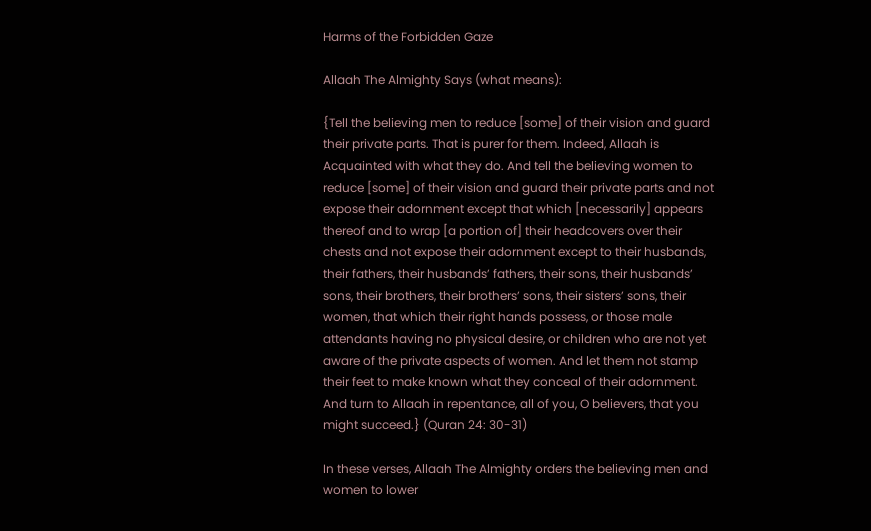Harms of the Forbidden Gaze

Allaah The Almighty Says (what means):

{Tell the believing men to reduce [some] of their vision and guard their private parts. That is purer for them. Indeed, Allaah is Acquainted with what they do. And tell the believing women to reduce [some] of their vision and guard their private parts and not expose their adornment except that which [necessarily] appears thereof and to wrap [a portion of] their headcovers over their chests and not expose their adornment except to their husbands, their fathers, their husbands’ fathers, their sons, their husbands’ sons, their brothers, their brothers’ sons, their sisters’ sons, their women, that which their right hands possess, or those male attendants having no physical desire, or children who are not yet aware of the private aspects of women. And let them not stamp their feet to make known what they conceal of their adornment. And turn to Allaah in repentance, all of you, O believers, that you might succeed.} (Quran 24: 30-31)

In these verses, Allaah The Almighty orders the believing men and women to lower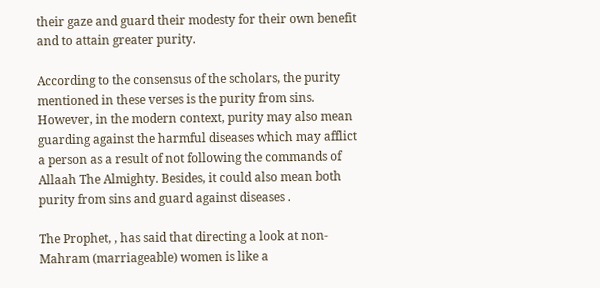their gaze and guard their modesty for their own benefit and to attain greater purity.

According to the consensus of the scholars, the purity mentioned in these verses is the purity from sins. However, in the modern context, purity may also mean guarding against the harmful diseases which may afflict a person as a result of not following the commands of Allaah The Almighty. Besides, it could also mean both purity from sins and guard against diseases .

The Prophet, , has said that directing a look at non-Mahram (marriageable) women is like a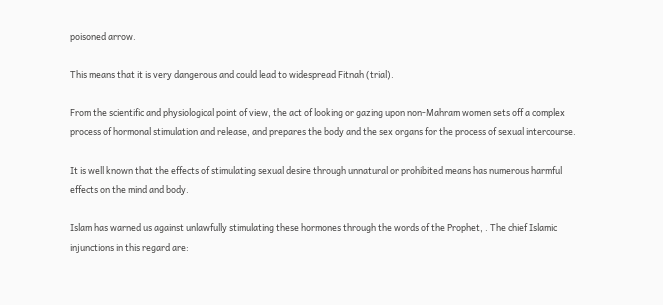poisoned arrow.

This means that it is very dangerous and could lead to widespread Fitnah (trial).

From the scientific and physiological point of view, the act of looking or gazing upon non-Mahram women sets off a complex process of hormonal stimulation and release, and prepares the body and the sex organs for the process of sexual intercourse.

It is well known that the effects of stimulating sexual desire through unnatural or prohibited means has numerous harmful effects on the mind and body.

Islam has warned us against unlawfully stimulating these hormones through the words of the Prophet, . The chief Islamic injunctions in this regard are: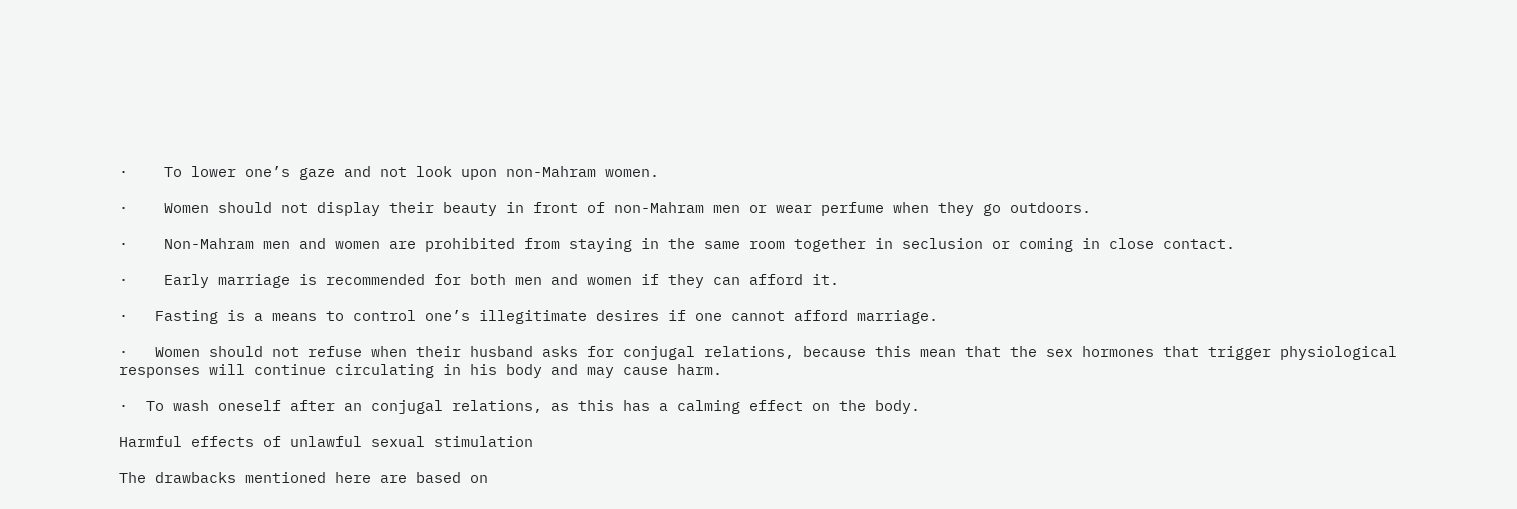·    To lower one’s gaze and not look upon non-Mahram women.

·    Women should not display their beauty in front of non-Mahram men or wear perfume when they go outdoors.

·    Non-Mahram men and women are prohibited from staying in the same room together in seclusion or coming in close contact.

·    Early marriage is recommended for both men and women if they can afford it.

·   Fasting is a means to control one’s illegitimate desires if one cannot afford marriage.

·   Women should not refuse when their husband asks for conjugal relations, because this mean that the sex hormones that trigger physiological responses will continue circulating in his body and may cause harm.

·  To wash oneself after an conjugal relations, as this has a calming effect on the body.

Harmful effects of unlawful sexual stimulation

The drawbacks mentioned here are based on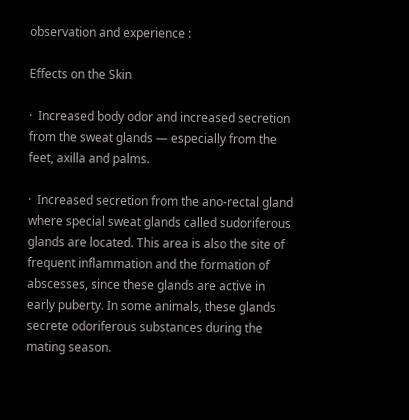observation and experience :

Effects on the Skin

·  Increased body odor and increased secretion from the sweat glands — especially from the feet, axilla and palms.

·  Increased secretion from the ano-rectal gland where special sweat glands called sudoriferous glands are located. This area is also the site of frequent inflammation and the formation of abscesses, since these glands are active in early puberty. In some animals, these glands secrete odoriferous substances during the mating season.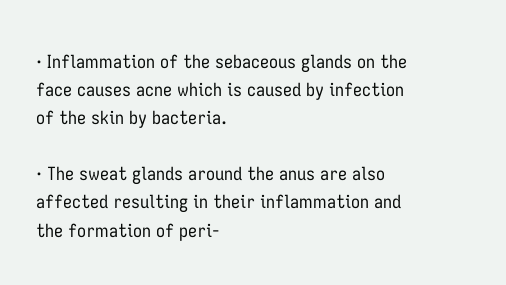· Inflammation of the sebaceous glands on the face causes acne which is caused by infection of the skin by bacteria.

· The sweat glands around the anus are also affected resulting in their inflammation and the formation of peri-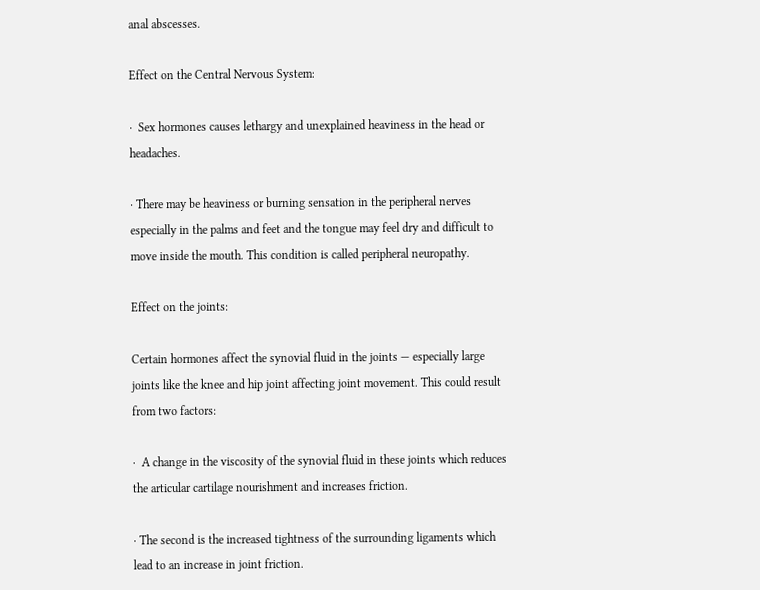anal abscesses.

Effect on the Central Nervous System:

·  Sex hormones causes lethargy and unexplained heaviness in the head or headaches.

· There may be heaviness or burning sensation in the peripheral nerves especially in the palms and feet and the tongue may feel dry and difficult to move inside the mouth. This condition is called peripheral neuropathy.

Effect on the joints:

Certain hormones affect the synovial fluid in the joints — especially large joints like the knee and hip joint affecting joint movement. This could result from two factors:

·  A change in the viscosity of the synovial fluid in these joints which reduces the articular cartilage nourishment and increases friction.

· The second is the increased tightness of the surrounding ligaments which lead to an increase in joint friction.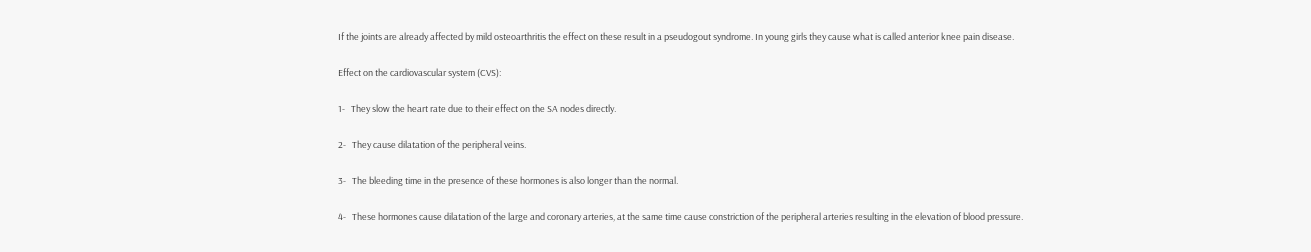If the joints are already affected by mild osteoarthritis the effect on these result in a pseudogout syndrome. In young girls they cause what is called anterior knee pain disease.

Effect on the cardiovascular system (CVS):

1-   They slow the heart rate due to their effect on the SA nodes directly.

2-   They cause dilatation of the peripheral veins.

3-   The bleeding time in the presence of these hormones is also longer than the normal.

4-   These hormones cause dilatation of the large and coronary arteries, at the same time cause constriction of the peripheral arteries resulting in the elevation of blood pressure.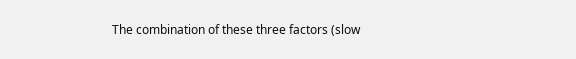The combination of these three factors (slow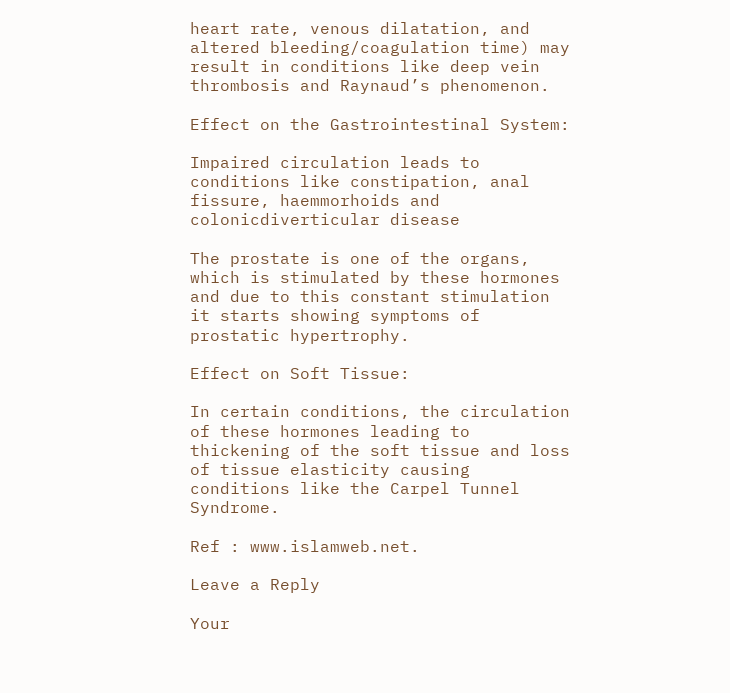heart rate, venous dilatation, and altered bleeding/coagulation time) may result in conditions like deep vein thrombosis and Raynaud’s phenomenon.

Effect on the Gastrointestinal System:

Impaired circulation leads to conditions like constipation, anal fissure, haemmorhoids and colonicdiverticular disease

The prostate is one of the organs, which is stimulated by these hormones and due to this constant stimulation it starts showing symptoms of prostatic hypertrophy.

Effect on Soft Tissue:

In certain conditions, the circulation of these hormones leading to thickening of the soft tissue and loss of tissue elasticity causing conditions like the Carpel Tunnel Syndrome.

Ref : www.islamweb.net.

Leave a Reply

Your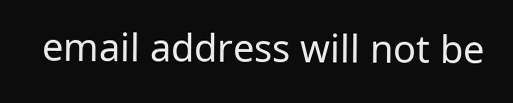email address will not be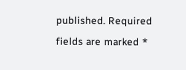published. Required fields are marked *